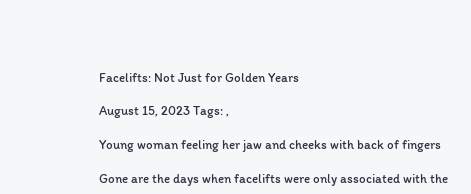Facelifts: Not Just for Golden Years

August 15, 2023 Tags: ,

Young woman feeling her jaw and cheeks with back of fingers

Gone are the days when facelifts were only associated with the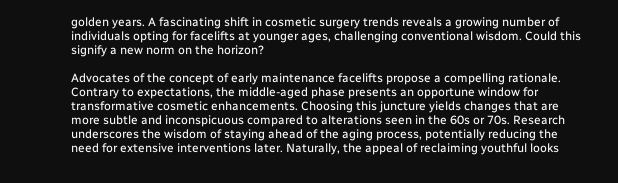golden years. A fascinating shift in cosmetic surgery trends reveals a growing number of individuals opting for facelifts at younger ages, challenging conventional wisdom. Could this signify a new norm on the horizon?

Advocates of the concept of early maintenance facelifts propose a compelling rationale. Contrary to expectations, the middle-aged phase presents an opportune window for transformative cosmetic enhancements. Choosing this juncture yields changes that are more subtle and inconspicuous compared to alterations seen in the 60s or 70s. Research underscores the wisdom of staying ahead of the aging process, potentially reducing the need for extensive interventions later. Naturally, the appeal of reclaiming youthful looks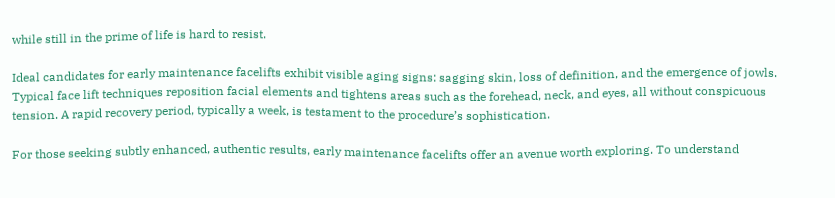while still in the prime of life is hard to resist.

Ideal candidates for early maintenance facelifts exhibit visible aging signs: sagging skin, loss of definition, and the emergence of jowls. Typical face lift techniques reposition facial elements and tightens areas such as the forehead, neck, and eyes, all without conspicuous tension. A rapid recovery period, typically a week, is testament to the procedure’s sophistication.

For those seeking subtly enhanced, authentic results, early maintenance facelifts offer an avenue worth exploring. To understand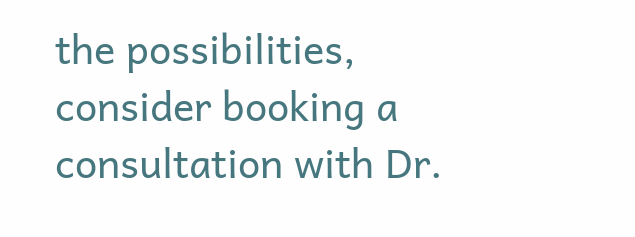the possibilities, consider booking a consultation with Dr.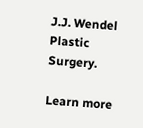J.J. Wendel Plastic Surgery.

Learn more